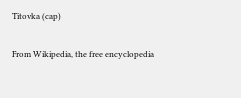Titovka (cap)

From Wikipedia, the free encyclopedia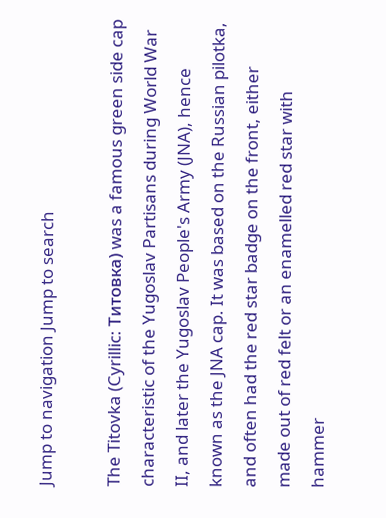Jump to navigation Jump to search

The Titovka (Cyrillic: Титовка) was a famous green side cap characteristic of the Yugoslav Partisans during World War II, and later the Yugoslav People's Army (JNA), hence known as the JNA cap. It was based on the Russian pilotka, and often had the red star badge on the front, either made out of red felt or an enamelled red star with hammer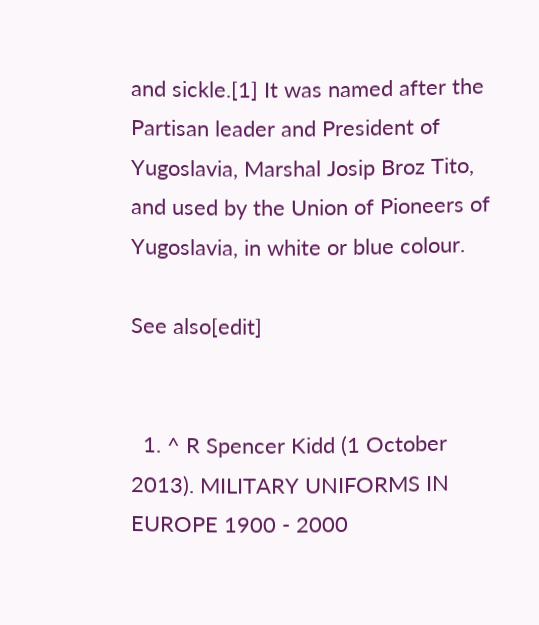and sickle.[1] It was named after the Partisan leader and President of Yugoslavia, Marshal Josip Broz Tito, and used by the Union of Pioneers of Yugoslavia, in white or blue colour.

See also[edit]


  1. ^ R Spencer Kidd (1 October 2013). MILITARY UNIFORMS IN EUROPE 1900 - 2000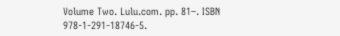Volume Two. Lulu.com. pp. 81–. ISBN 978-1-291-18746-5.